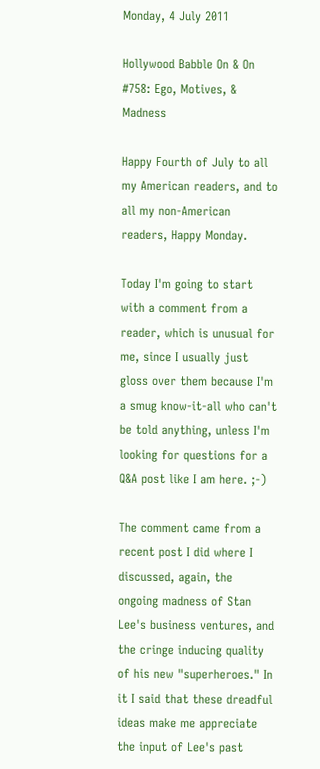Monday, 4 July 2011

Hollywood Babble On & On #758: Ego, Motives, & Madness

Happy Fourth of July to all my American readers, and to all my non-American readers, Happy Monday.

Today I'm going to start with a comment from a reader, which is unusual for me, since I usually just gloss over them because I'm a smug know-it-all who can't be told anything, unless I'm looking for questions for a Q&A post like I am here. ;-)

The comment came from a recent post I did where I discussed, again, the ongoing madness of Stan Lee's business ventures, and the cringe inducing quality of his new "superheroes." In it I said that these dreadful ideas make me appreciate the input of Lee's past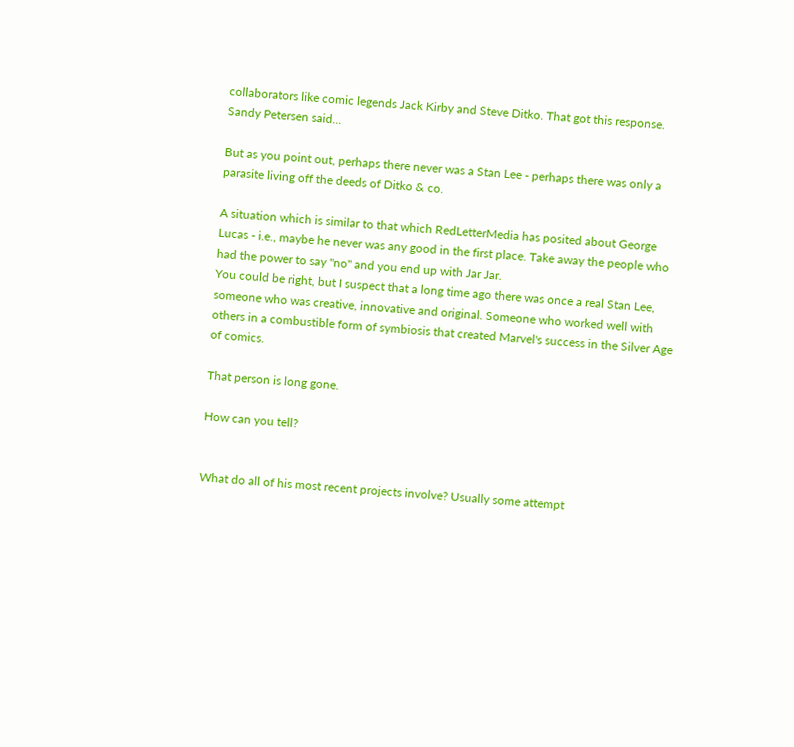collaborators like comic legends Jack Kirby and Steve Ditko. That got this response.
Sandy Petersen said...

But as you point out, perhaps there never was a Stan Lee - perhaps there was only a parasite living off the deeds of Ditko & co.

A situation which is similar to that which RedLetterMedia has posited about George Lucas - i.e., maybe he never was any good in the first place. Take away the people who had the power to say "no" and you end up with Jar Jar.
You could be right, but I suspect that a long time ago there was once a real Stan Lee, someone who was creative, innovative and original. Someone who worked well with others in a combustible form of symbiosis that created Marvel's success in the Silver Age of comics.

That person is long gone.

How can you tell?


What do all of his most recent projects involve? Usually some attempt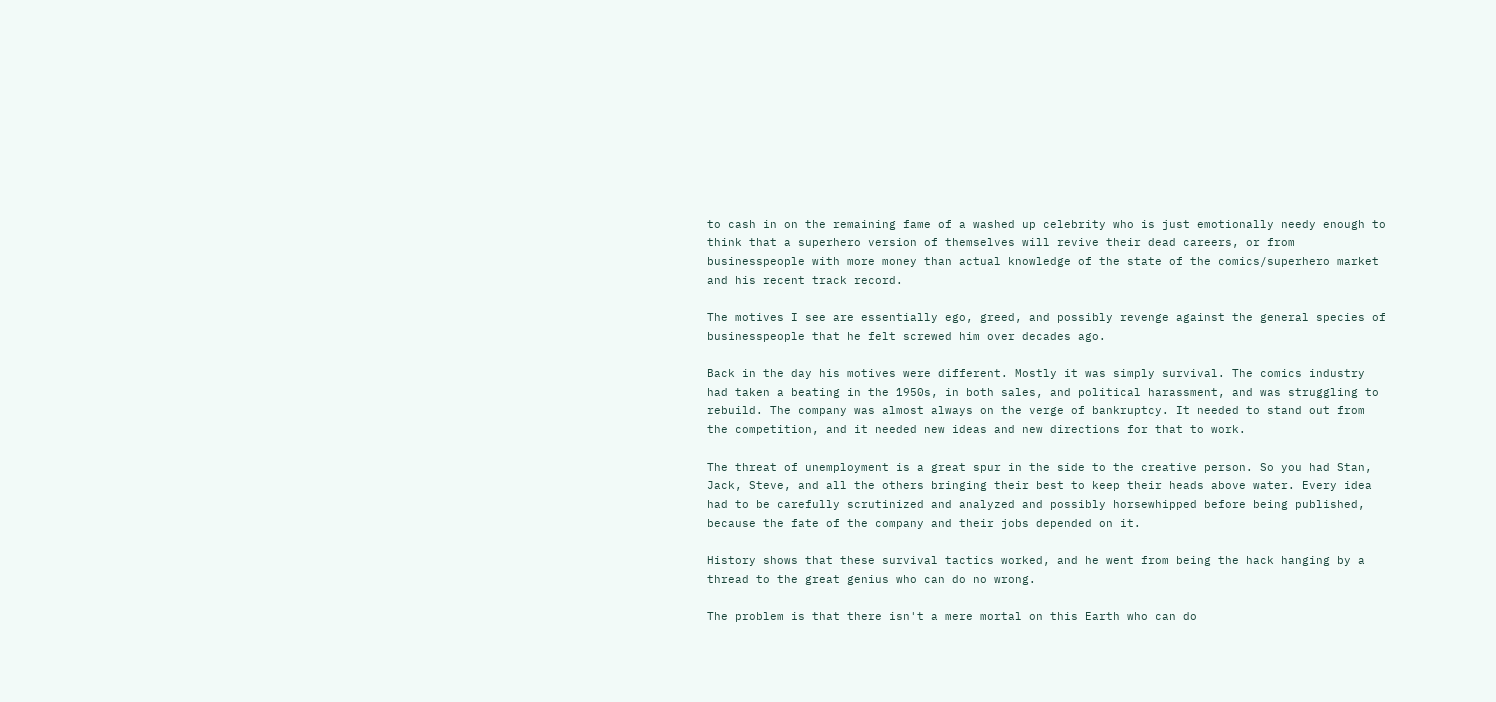to cash in on the remaining fame of a washed up celebrity who is just emotionally needy enough to think that a superhero version of themselves will revive their dead careers, or from businesspeople with more money than actual knowledge of the state of the comics/superhero market and his recent track record.

The motives I see are essentially ego, greed, and possibly revenge against the general species of businesspeople that he felt screwed him over decades ago.

Back in the day his motives were different. Mostly it was simply survival. The comics industry had taken a beating in the 1950s, in both sales, and political harassment, and was struggling to rebuild. The company was almost always on the verge of bankruptcy. It needed to stand out from the competition, and it needed new ideas and new directions for that to work.

The threat of unemployment is a great spur in the side to the creative person. So you had Stan, Jack, Steve, and all the others bringing their best to keep their heads above water. Every idea had to be carefully scrutinized and analyzed and possibly horsewhipped before being published, because the fate of the company and their jobs depended on it.

History shows that these survival tactics worked, and he went from being the hack hanging by a thread to the great genius who can do no wrong.

The problem is that there isn't a mere mortal on this Earth who can do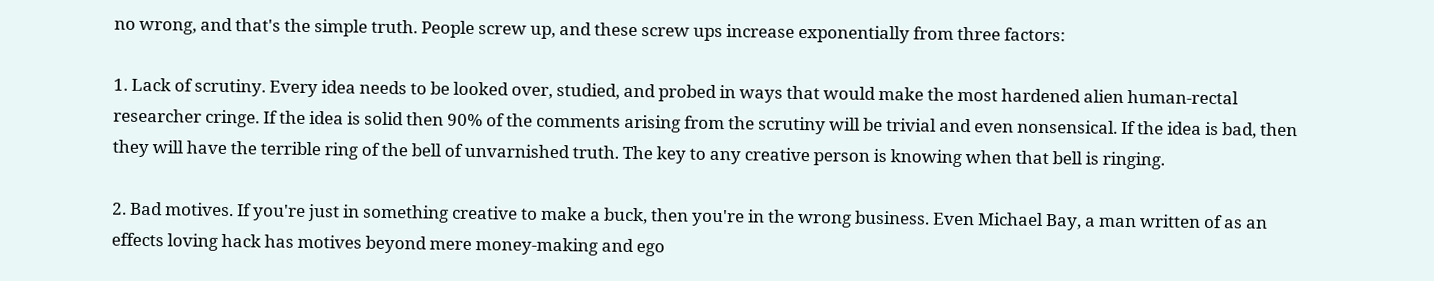no wrong, and that's the simple truth. People screw up, and these screw ups increase exponentially from three factors:

1. Lack of scrutiny. Every idea needs to be looked over, studied, and probed in ways that would make the most hardened alien human-rectal researcher cringe. If the idea is solid then 90% of the comments arising from the scrutiny will be trivial and even nonsensical. If the idea is bad, then they will have the terrible ring of the bell of unvarnished truth. The key to any creative person is knowing when that bell is ringing.

2. Bad motives. If you're just in something creative to make a buck, then you're in the wrong business. Even Michael Bay, a man written of as an effects loving hack has motives beyond mere money-making and ego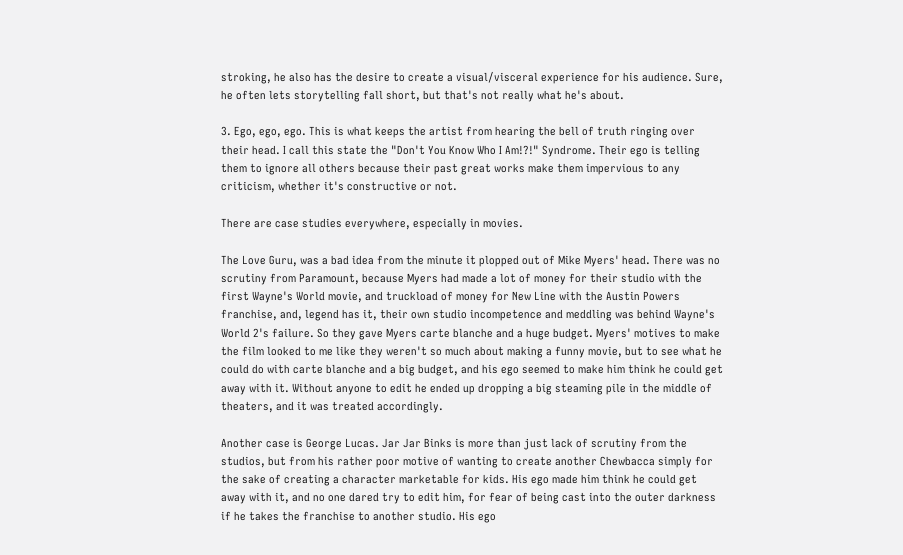stroking, he also has the desire to create a visual/visceral experience for his audience. Sure, he often lets storytelling fall short, but that's not really what he's about.

3. Ego, ego, ego. This is what keeps the artist from hearing the bell of truth ringing over their head. I call this state the "Don't You Know Who I Am!?!" Syndrome. Their ego is telling them to ignore all others because their past great works make them impervious to any criticism, whether it's constructive or not.

There are case studies everywhere, especially in movies.

The Love Guru, was a bad idea from the minute it plopped out of Mike Myers' head. There was no scrutiny from Paramount, because Myers had made a lot of money for their studio with the first Wayne's World movie, and truckload of money for New Line with the Austin Powers franchise, and, legend has it, their own studio incompetence and meddling was behind Wayne's World 2's failure. So they gave Myers carte blanche and a huge budget. Myers' motives to make the film looked to me like they weren't so much about making a funny movie, but to see what he could do with carte blanche and a big budget, and his ego seemed to make him think he could get away with it. Without anyone to edit he ended up dropping a big steaming pile in the middle of theaters, and it was treated accordingly.

Another case is George Lucas. Jar Jar Binks is more than just lack of scrutiny from the studios, but from his rather poor motive of wanting to create another Chewbacca simply for the sake of creating a character marketable for kids. His ego made him think he could get away with it, and no one dared try to edit him, for fear of being cast into the outer darkness if he takes the franchise to another studio. His ego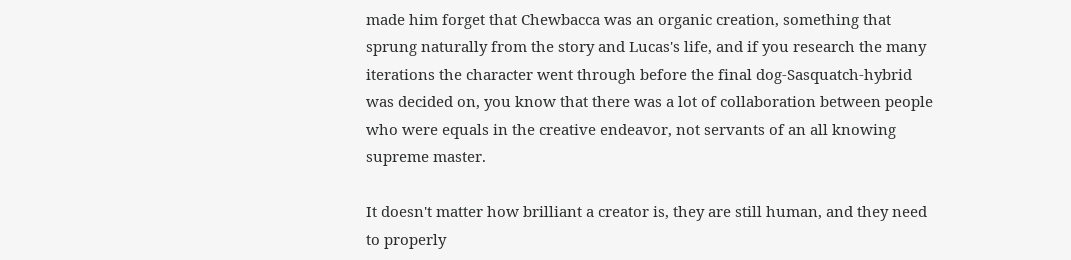made him forget that Chewbacca was an organic creation, something that sprung naturally from the story and Lucas's life, and if you research the many iterations the character went through before the final dog-Sasquatch-hybrid was decided on, you know that there was a lot of collaboration between people who were equals in the creative endeavor, not servants of an all knowing supreme master.

It doesn't matter how brilliant a creator is, they are still human, and they need to properly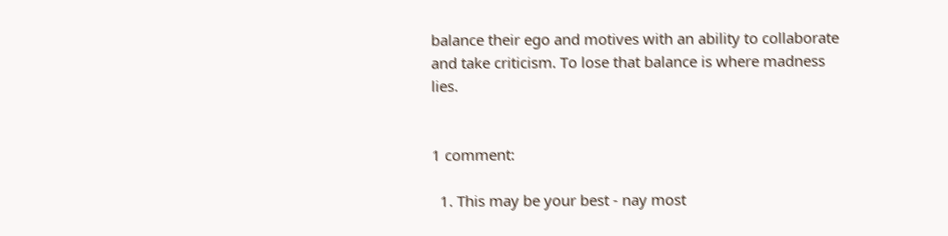balance their ego and motives with an ability to collaborate and take criticism. To lose that balance is where madness lies.


1 comment:

  1. This may be your best - nay most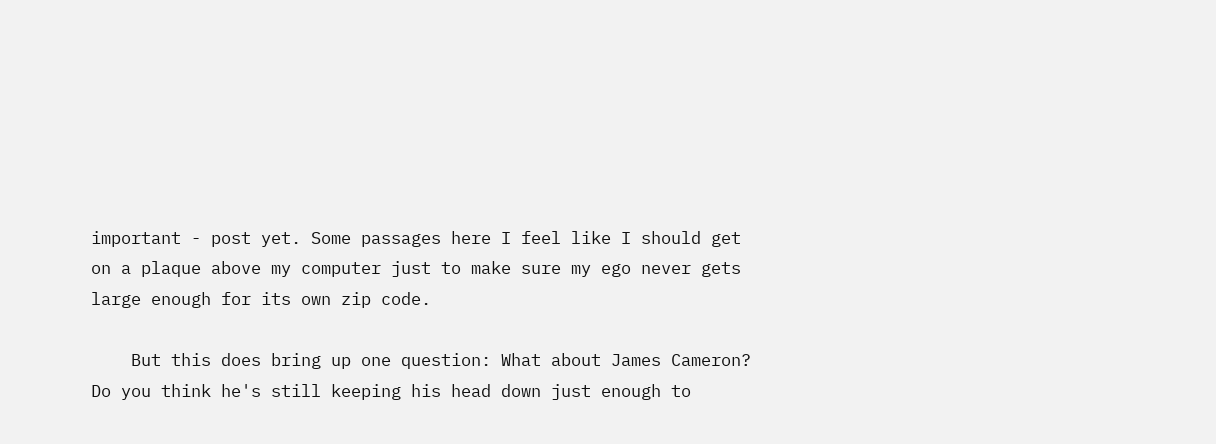important - post yet. Some passages here I feel like I should get on a plaque above my computer just to make sure my ego never gets large enough for its own zip code.

    But this does bring up one question: What about James Cameron? Do you think he's still keeping his head down just enough to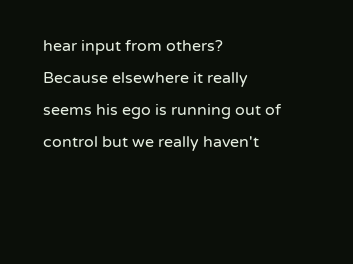hear input from others? Because elsewhere it really seems his ego is running out of control but we really haven't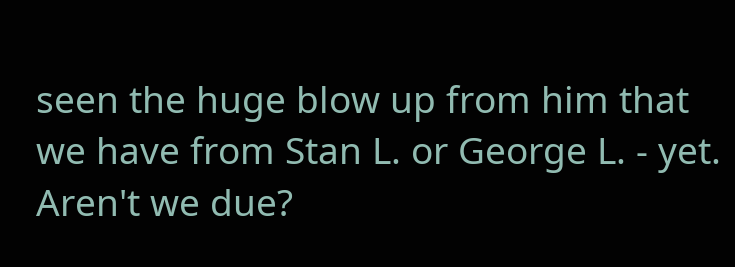seen the huge blow up from him that we have from Stan L. or George L. - yet. Aren't we due?